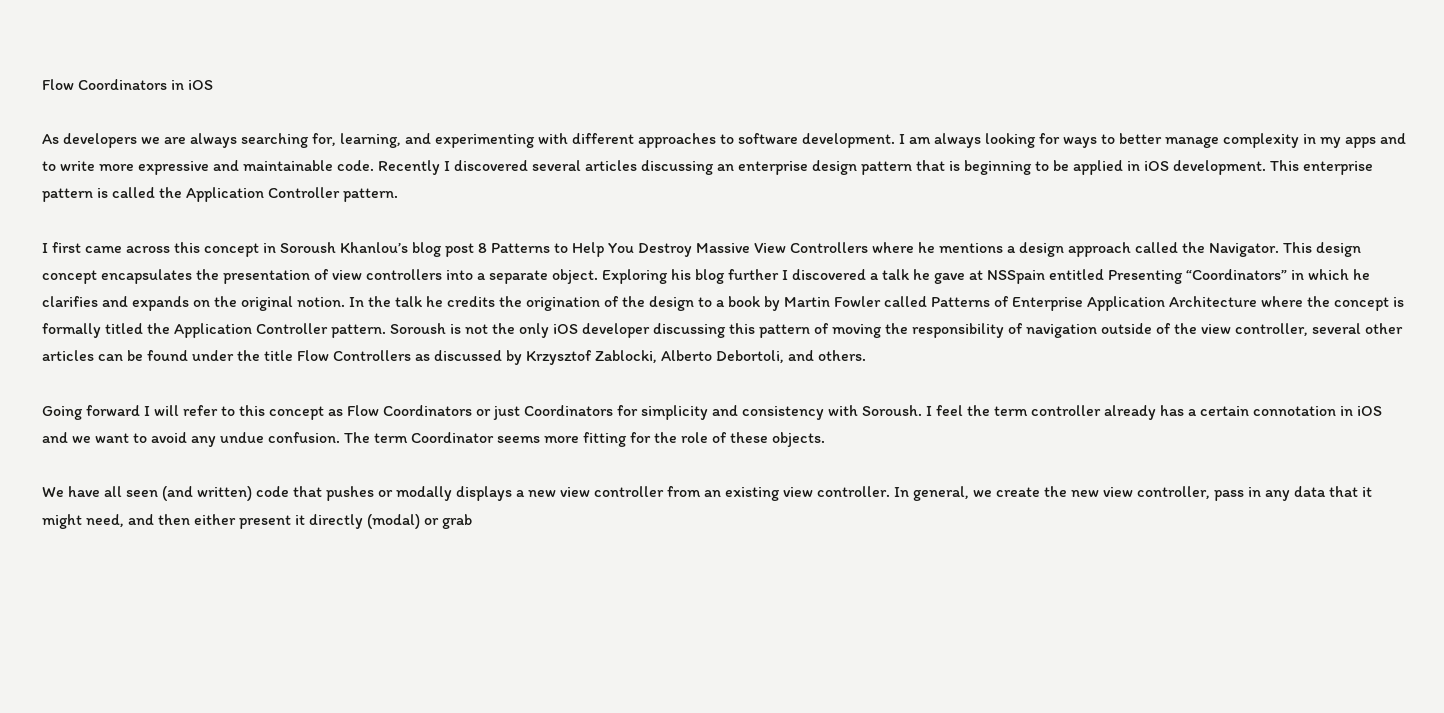Flow Coordinators in iOS

As developers we are always searching for, learning, and experimenting with different approaches to software development. I am always looking for ways to better manage complexity in my apps and to write more expressive and maintainable code. Recently I discovered several articles discussing an enterprise design pattern that is beginning to be applied in iOS development. This enterprise pattern is called the Application Controller pattern.

I first came across this concept in Soroush Khanlou’s blog post 8 Patterns to Help You Destroy Massive View Controllers where he mentions a design approach called the Navigator. This design concept encapsulates the presentation of view controllers into a separate object. Exploring his blog further I discovered a talk he gave at NSSpain entitled Presenting “Coordinators” in which he clarifies and expands on the original notion. In the talk he credits the origination of the design to a book by Martin Fowler called Patterns of Enterprise Application Architecture where the concept is formally titled the Application Controller pattern. Soroush is not the only iOS developer discussing this pattern of moving the responsibility of navigation outside of the view controller, several other articles can be found under the title Flow Controllers as discussed by Krzysztof Zablocki, Alberto Debortoli, and others.

Going forward I will refer to this concept as Flow Coordinators or just Coordinators for simplicity and consistency with Soroush. I feel the term controller already has a certain connotation in iOS and we want to avoid any undue confusion. The term Coordinator seems more fitting for the role of these objects.

We have all seen (and written) code that pushes or modally displays a new view controller from an existing view controller. In general, we create the new view controller, pass in any data that it might need, and then either present it directly (modal) or grab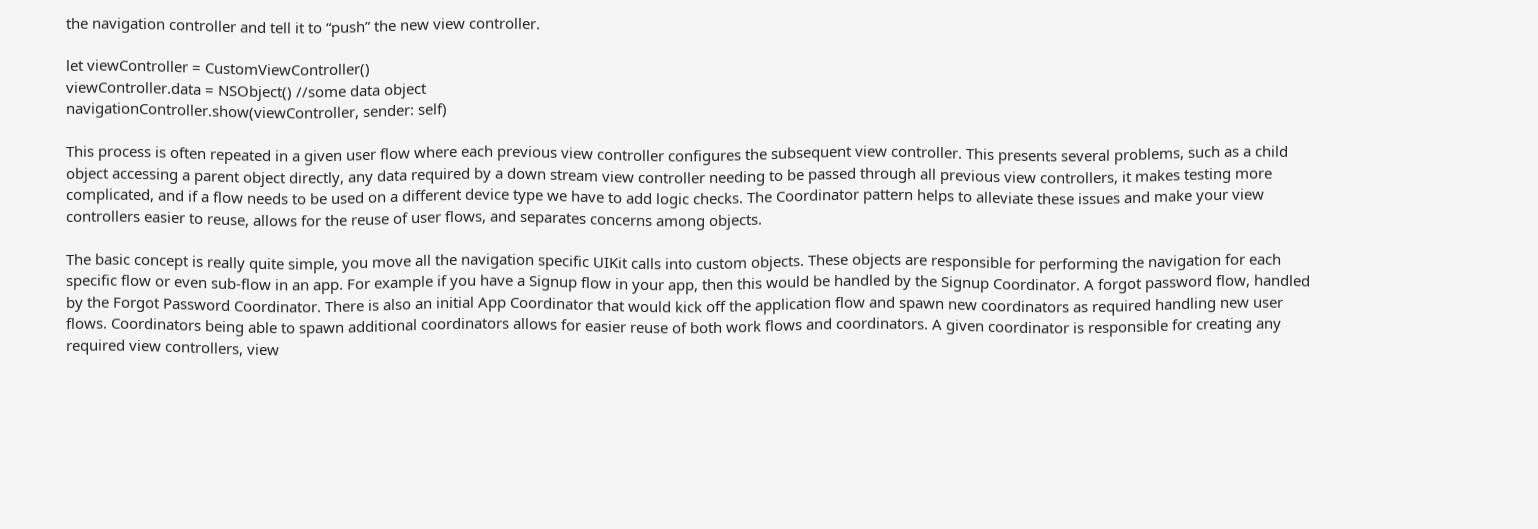the navigation controller and tell it to “push” the new view controller.

let viewController = CustomViewController()
viewController.data = NSObject() //some data object
navigationController.show(viewController, sender: self)

This process is often repeated in a given user flow where each previous view controller configures the subsequent view controller. This presents several problems, such as a child object accessing a parent object directly, any data required by a down stream view controller needing to be passed through all previous view controllers, it makes testing more complicated, and if a flow needs to be used on a different device type we have to add logic checks. The Coordinator pattern helps to alleviate these issues and make your view controllers easier to reuse, allows for the reuse of user flows, and separates concerns among objects.

The basic concept is really quite simple, you move all the navigation specific UIKit calls into custom objects. These objects are responsible for performing the navigation for each specific flow or even sub-flow in an app. For example if you have a Signup flow in your app, then this would be handled by the Signup Coordinator. A forgot password flow, handled by the Forgot Password Coordinator. There is also an initial App Coordinator that would kick off the application flow and spawn new coordinators as required handling new user flows. Coordinators being able to spawn additional coordinators allows for easier reuse of both work flows and coordinators. A given coordinator is responsible for creating any required view controllers, view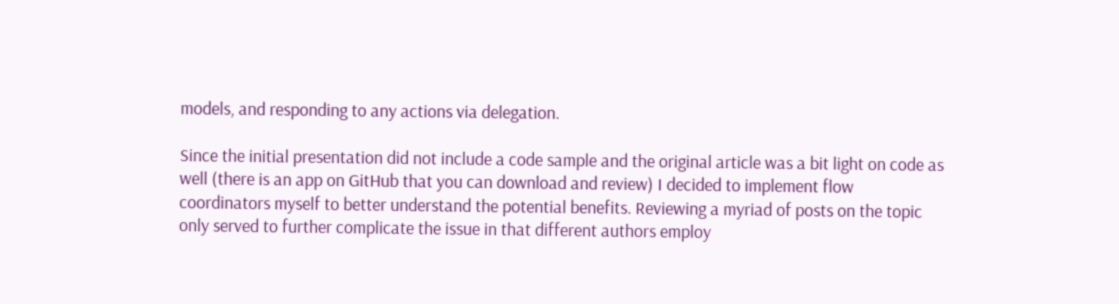models, and responding to any actions via delegation.

Since the initial presentation did not include a code sample and the original article was a bit light on code as well (there is an app on GitHub that you can download and review) I decided to implement flow coordinators myself to better understand the potential benefits. Reviewing a myriad of posts on the topic only served to further complicate the issue in that different authors employ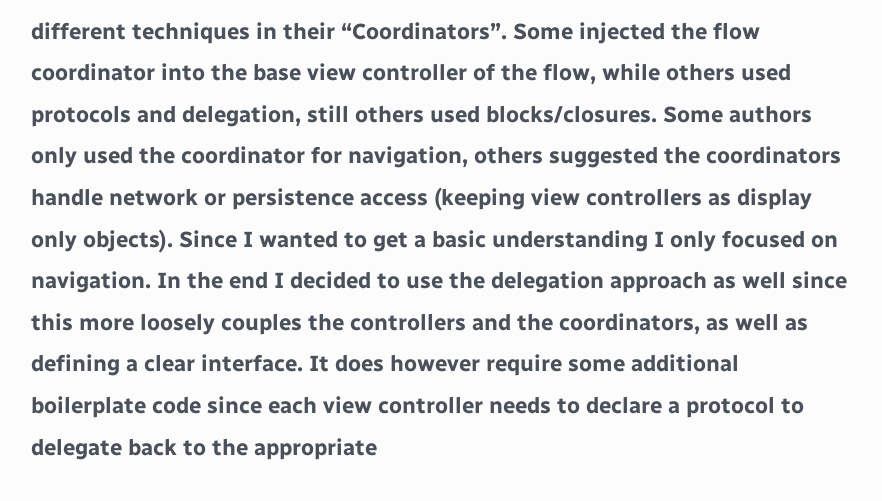different techniques in their “Coordinators”. Some injected the flow coordinator into the base view controller of the flow, while others used protocols and delegation, still others used blocks/closures. Some authors only used the coordinator for navigation, others suggested the coordinators handle network or persistence access (keeping view controllers as display only objects). Since I wanted to get a basic understanding I only focused on navigation. In the end I decided to use the delegation approach as well since this more loosely couples the controllers and the coordinators, as well as defining a clear interface. It does however require some additional boilerplate code since each view controller needs to declare a protocol to delegate back to the appropriate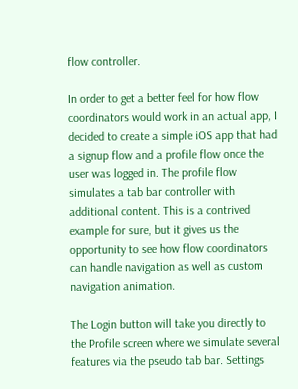flow controller.

In order to get a better feel for how flow coordinators would work in an actual app, I decided to create a simple iOS app that had a signup flow and a profile flow once the user was logged in. The profile flow simulates a tab bar controller with additional content. This is a contrived example for sure, but it gives us the opportunity to see how flow coordinators can handle navigation as well as custom navigation animation.

The Login button will take you directly to the Profile screen where we simulate several features via the pseudo tab bar. Settings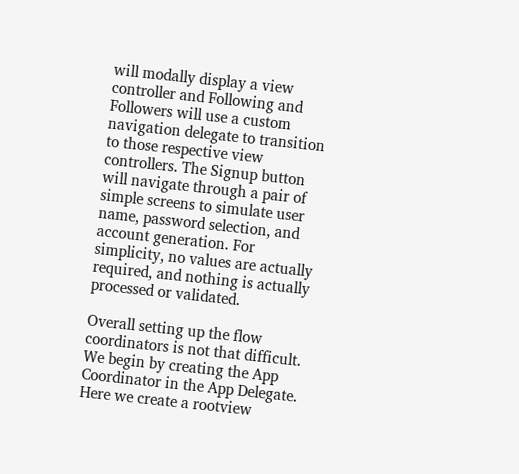will modally display a view controller and Following and Followers will use a custom navigation delegate to transition to those respective view controllers. The Signup button will navigate through a pair of simple screens to simulate user name, password selection, and account generation. For simplicity, no values are actually required, and nothing is actually processed or validated.

Overall setting up the flow coordinators is not that difficult. We begin by creating the App Coordinator in the App Delegate. Here we create a rootview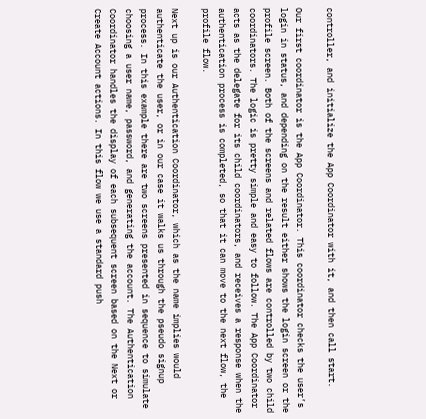controller, and initialize the App Coordinator with it, and then call start.

Our first coordinator is the App Coordinator. This coordinator checks the user’s login in status, and depending on the result either shows the login screen or the profile screen. Both of the screens and related flows are controlled by two child coordinators. The logic is pretty simple and easy to follow. The App Coordinator acts as the delegate for its child coordinators, and receives a response when the authentication process is completed, so that it can move to the next flow, the profile flow.

Next up is our Authentication Coordinator, which as the name implies would authenticate the user, or in our case it walks us through the pseudo signup process. In this example there are two screens presented in sequence to simulate choosing a user name, password, and generating the account. The Authentication Coordinator handles the display of each subsequent screen based on the Next or Create Account actions. In this flow we use a standard push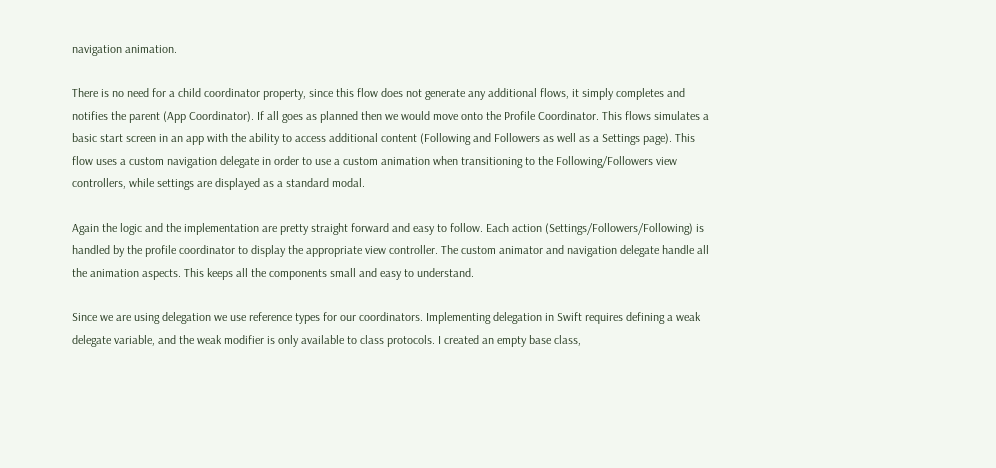navigation animation.

There is no need for a child coordinator property, since this flow does not generate any additional flows, it simply completes and notifies the parent (App Coordinator). If all goes as planned then we would move onto the Profile Coordinator. This flows simulates a basic start screen in an app with the ability to access additional content (Following and Followers as well as a Settings page). This flow uses a custom navigation delegate in order to use a custom animation when transitioning to the Following/Followers view controllers, while settings are displayed as a standard modal.

Again the logic and the implementation are pretty straight forward and easy to follow. Each action (Settings/Followers/Following) is handled by the profile coordinator to display the appropriate view controller. The custom animator and navigation delegate handle all the animation aspects. This keeps all the components small and easy to understand.

Since we are using delegation we use reference types for our coordinators. Implementing delegation in Swift requires defining a weak delegate variable, and the weak modifier is only available to class protocols. I created an empty base class,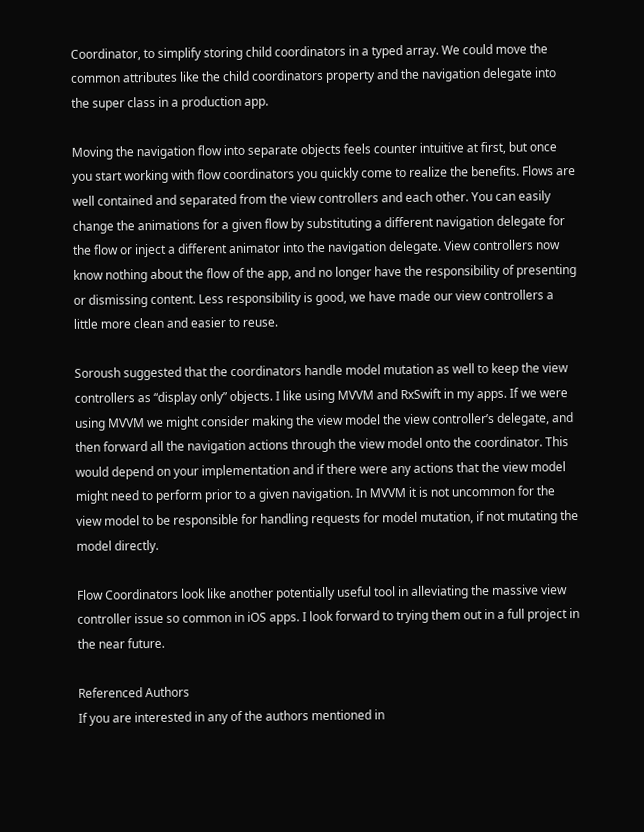Coordinator, to simplify storing child coordinators in a typed array. We could move the common attributes like the child coordinators property and the navigation delegate into the super class in a production app.

Moving the navigation flow into separate objects feels counter intuitive at first, but once you start working with flow coordinators you quickly come to realize the benefits. Flows are well contained and separated from the view controllers and each other. You can easily change the animations for a given flow by substituting a different navigation delegate for the flow or inject a different animator into the navigation delegate. View controllers now know nothing about the flow of the app, and no longer have the responsibility of presenting or dismissing content. Less responsibility is good, we have made our view controllers a little more clean and easier to reuse.

Soroush suggested that the coordinators handle model mutation as well to keep the view controllers as “display only” objects. I like using MVVM and RxSwift in my apps. If we were using MVVM we might consider making the view model the view controller’s delegate, and then forward all the navigation actions through the view model onto the coordinator. This would depend on your implementation and if there were any actions that the view model might need to perform prior to a given navigation. In MVVM it is not uncommon for the view model to be responsible for handling requests for model mutation, if not mutating the model directly.

Flow Coordinators look like another potentially useful tool in alleviating the massive view controller issue so common in iOS apps. I look forward to trying them out in a full project in the near future.

Referenced Authors
If you are interested in any of the authors mentioned in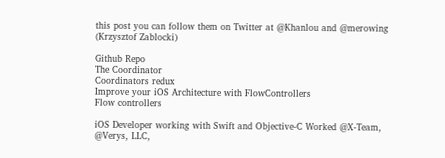this post you can follow them on Twitter at @Khanlou and @merowing (Krzysztof Zablocki)

Github Repo
The Coordinator
Coordinators redux
Improve your iOS Architecture with FlowControllers
Flow controllers

iOS Developer working with Swift and Objective-C Worked @X-Team, @Verys, LLC,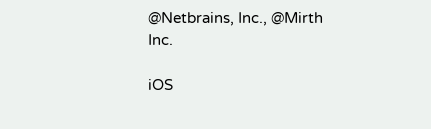@Netbrains, Inc., @Mirth Inc.

iOS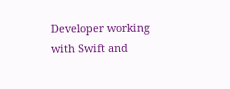Developer working with Swift and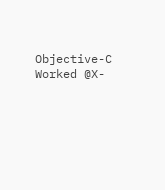Objective-C Worked @X-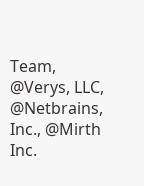Team, @Verys, LLC, @Netbrains, Inc., @Mirth Inc.